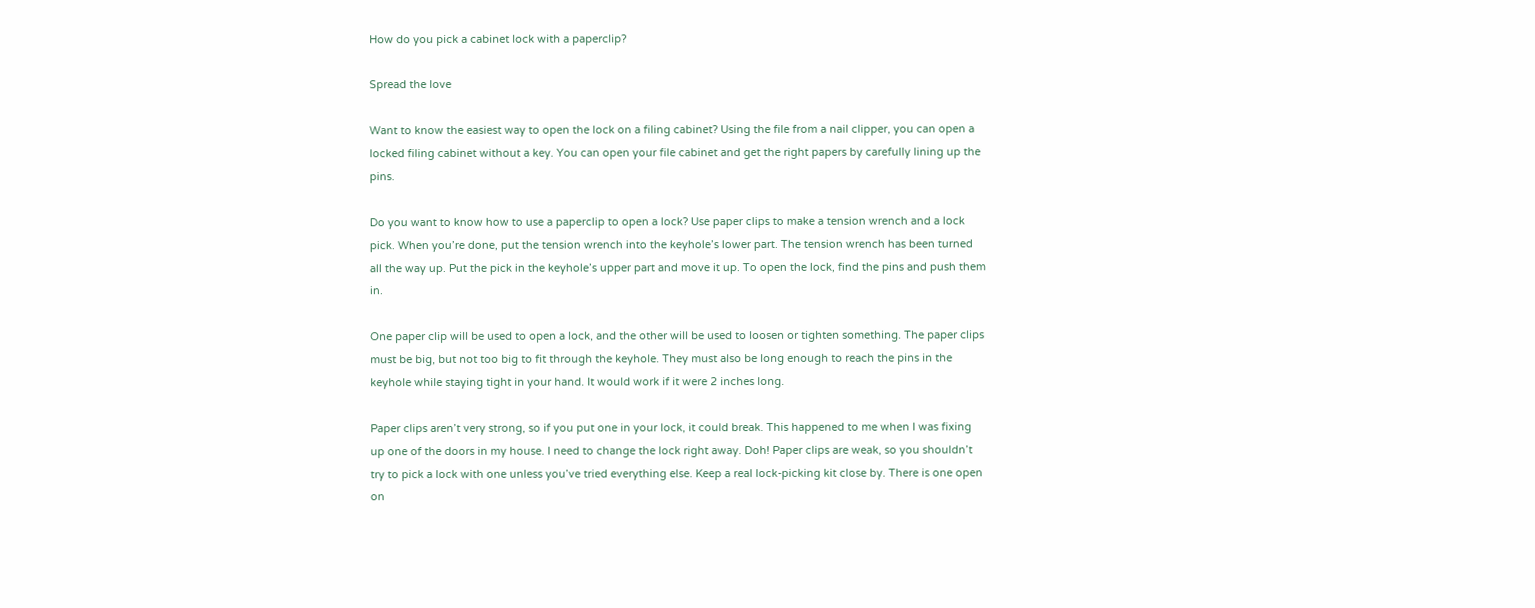How do you pick a cabinet lock with a paperclip?

Spread the love

Want to know the easiest way to open the lock on a filing cabinet? Using the file from a nail clipper, you can open a locked filing cabinet without a key. You can open your file cabinet and get the right papers by carefully lining up the pins.

Do you want to know how to use a paperclip to open a lock? Use paper clips to make a tension wrench and a lock pick. When you’re done, put the tension wrench into the keyhole’s lower part. The tension wrench has been turned all the way up. Put the pick in the keyhole’s upper part and move it up. To open the lock, find the pins and push them in.

One paper clip will be used to open a lock, and the other will be used to loosen or tighten something. The paper clips must be big, but not too big to fit through the keyhole. They must also be long enough to reach the pins in the keyhole while staying tight in your hand. It would work if it were 2 inches long.

Paper clips aren’t very strong, so if you put one in your lock, it could break. This happened to me when I was fixing up one of the doors in my house. I need to change the lock right away. Doh! Paper clips are weak, so you shouldn’t try to pick a lock with one unless you’ve tried everything else. Keep a real lock-picking kit close by. There is one open on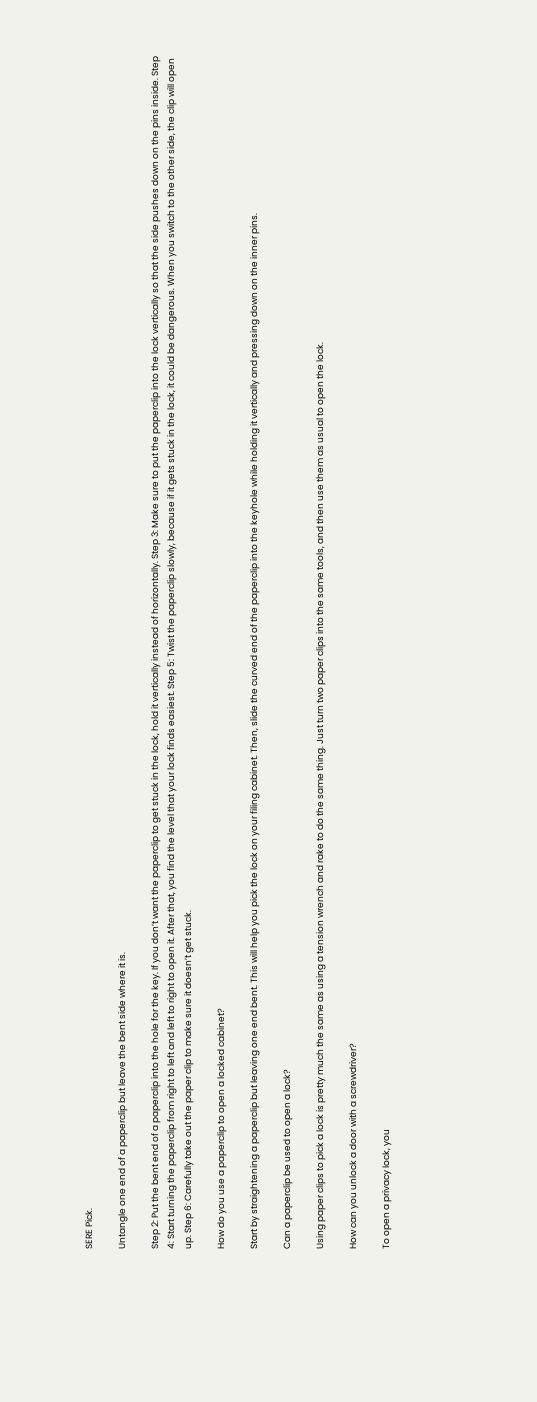SERE Pick.

Untangle one end of a paperclip but leave the bent side where it is.

Step 2: Put the bent end of a paperclip into the hole for the key. If you don’t want the paperclip to get stuck in the lock, hold it vertically instead of horizontally. Step 3: Make sure to put the paperclip into the lock vertically so that the side pushes down on the pins inside. Step 4: Start turning the paperclip from right to left and left to right to open it. After that, you find the level that your lock finds easiest. Step 5: Twist the paperclip slowly, because if it gets stuck in the lock, it could be dangerous. When you switch to the other side, the clip will open up. Step 6: Carefully take out the paper clip to make sure it doesn’t get stuck.

How do you use a paperclip to open a locked cabinet?

Start by straightening a paperclip but leaving one end bent. This will help you pick the lock on your filing cabinet. Then, slide the curved end of the paperclip into the keyhole while holding it vertically and pressing down on the inner pins.

Can a paperclip be used to open a lock?

Using paper clips to pick a lock is pretty much the same as using a tension wrench and rake to do the same thing. Just turn two paper clips into the same tools, and then use them as usual to open the lock.

How can you unlock a door with a screwdriver?

To open a privacy lock, you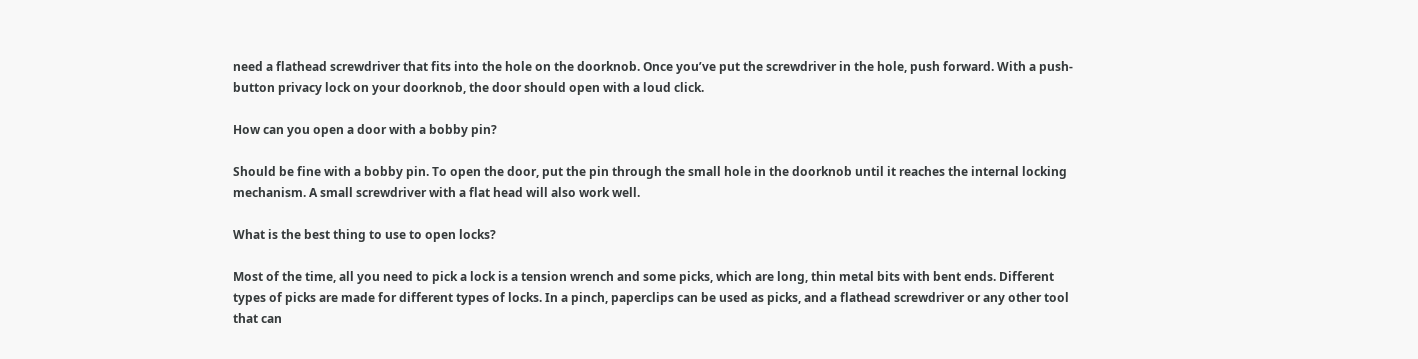need a flathead screwdriver that fits into the hole on the doorknob. Once you’ve put the screwdriver in the hole, push forward. With a push-button privacy lock on your doorknob, the door should open with a loud click.

How can you open a door with a bobby pin?

Should be fine with a bobby pin. To open the door, put the pin through the small hole in the doorknob until it reaches the internal locking mechanism. A small screwdriver with a flat head will also work well.

What is the best thing to use to open locks?

Most of the time, all you need to pick a lock is a tension wrench and some picks, which are long, thin metal bits with bent ends. Different types of picks are made for different types of locks. In a pinch, paperclips can be used as picks, and a flathead screwdriver or any other tool that can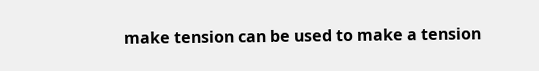make tension can be used to make a tension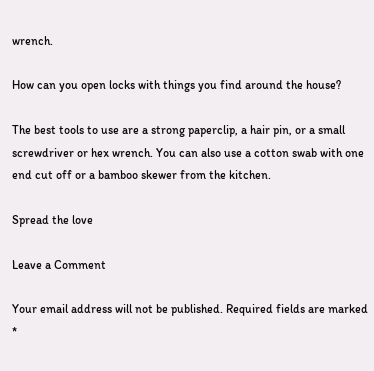wrench.

How can you open locks with things you find around the house?

The best tools to use are a strong paperclip, a hair pin, or a small screwdriver or hex wrench. You can also use a cotton swab with one end cut off or a bamboo skewer from the kitchen.

Spread the love

Leave a Comment

Your email address will not be published. Required fields are marked *